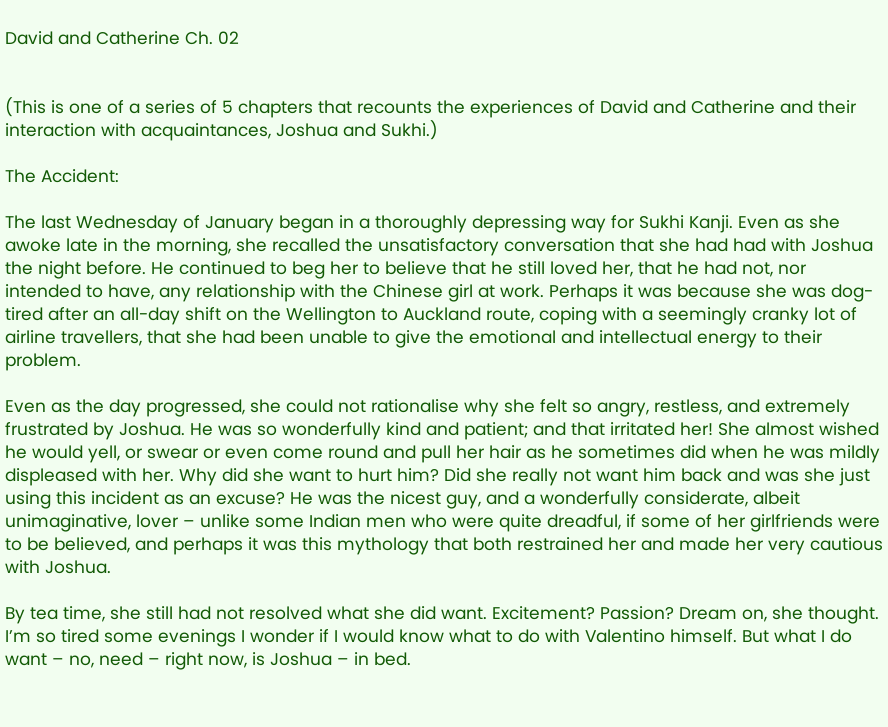David and Catherine Ch. 02


(This is one of a series of 5 chapters that recounts the experiences of David and Catherine and their interaction with acquaintances, Joshua and Sukhi.)

The Accident:

The last Wednesday of January began in a thoroughly depressing way for Sukhi Kanji. Even as she awoke late in the morning, she recalled the unsatisfactory conversation that she had had with Joshua the night before. He continued to beg her to believe that he still loved her, that he had not, nor intended to have, any relationship with the Chinese girl at work. Perhaps it was because she was dog-tired after an all-day shift on the Wellington to Auckland route, coping with a seemingly cranky lot of airline travellers, that she had been unable to give the emotional and intellectual energy to their problem.

Even as the day progressed, she could not rationalise why she felt so angry, restless, and extremely frustrated by Joshua. He was so wonderfully kind and patient; and that irritated her! She almost wished he would yell, or swear or even come round and pull her hair as he sometimes did when he was mildly displeased with her. Why did she want to hurt him? Did she really not want him back and was she just using this incident as an excuse? He was the nicest guy, and a wonderfully considerate, albeit unimaginative, lover – unlike some Indian men who were quite dreadful, if some of her girlfriends were to be believed, and perhaps it was this mythology that both restrained her and made her very cautious with Joshua.

By tea time, she still had not resolved what she did want. Excitement? Passion? Dream on, she thought. I’m so tired some evenings I wonder if I would know what to do with Valentino himself. But what I do want – no, need – right now, is Joshua – in bed.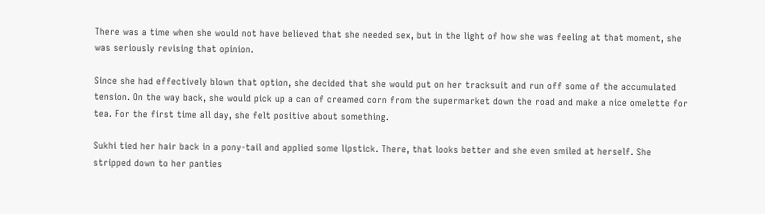There was a time when she would not have believed that she needed sex, but in the light of how she was feeling at that moment, she was seriously revising that opinion.

Since she had effectively blown that option, she decided that she would put on her tracksuit and run off some of the accumulated tension. On the way back, she would pick up a can of creamed corn from the supermarket down the road and make a nice omelette for tea. For the first time all day, she felt positive about something.

Sukhi tied her hair back in a pony-tail and applied some lipstick. There, that looks better and she even smiled at herself. She stripped down to her panties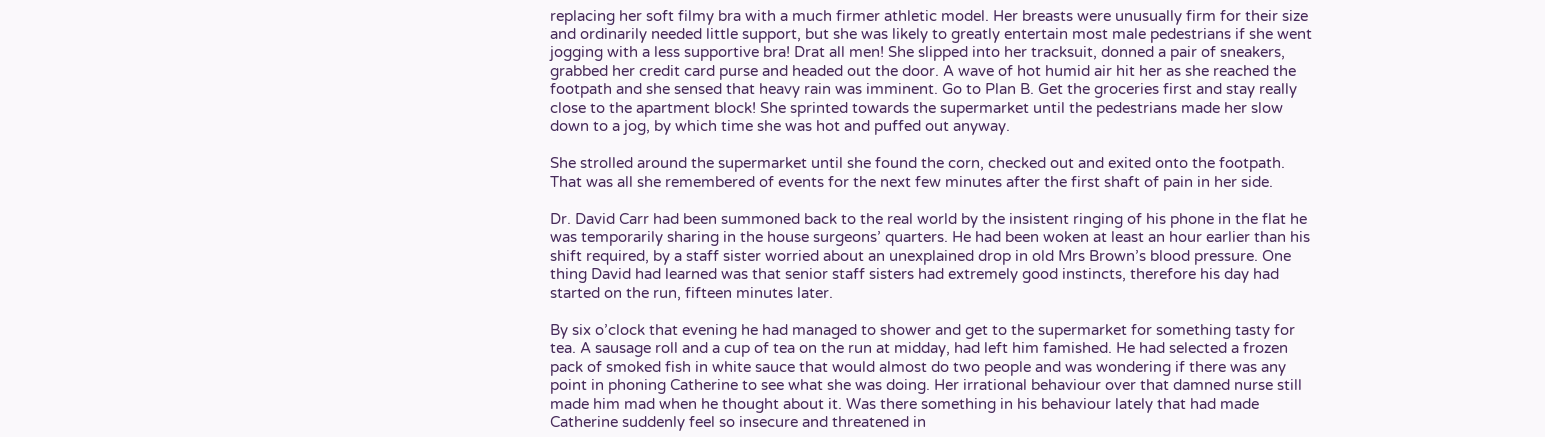replacing her soft filmy bra with a much firmer athletic model. Her breasts were unusually firm for their size and ordinarily needed little support, but she was likely to greatly entertain most male pedestrians if she went jogging with a less supportive bra! Drat all men! She slipped into her tracksuit, donned a pair of sneakers, grabbed her credit card purse and headed out the door. A wave of hot humid air hit her as she reached the footpath and she sensed that heavy rain was imminent. Go to Plan B. Get the groceries first and stay really close to the apartment block! She sprinted towards the supermarket until the pedestrians made her slow down to a jog, by which time she was hot and puffed out anyway.

She strolled around the supermarket until she found the corn, checked out and exited onto the footpath. That was all she remembered of events for the next few minutes after the first shaft of pain in her side.

Dr. David Carr had been summoned back to the real world by the insistent ringing of his phone in the flat he was temporarily sharing in the house surgeons’ quarters. He had been woken at least an hour earlier than his shift required, by a staff sister worried about an unexplained drop in old Mrs Brown’s blood pressure. One thing David had learned was that senior staff sisters had extremely good instincts, therefore his day had started on the run, fifteen minutes later.

By six o’clock that evening he had managed to shower and get to the supermarket for something tasty for tea. A sausage roll and a cup of tea on the run at midday, had left him famished. He had selected a frozen pack of smoked fish in white sauce that would almost do two people and was wondering if there was any point in phoning Catherine to see what she was doing. Her irrational behaviour over that damned nurse still made him mad when he thought about it. Was there something in his behaviour lately that had made Catherine suddenly feel so insecure and threatened in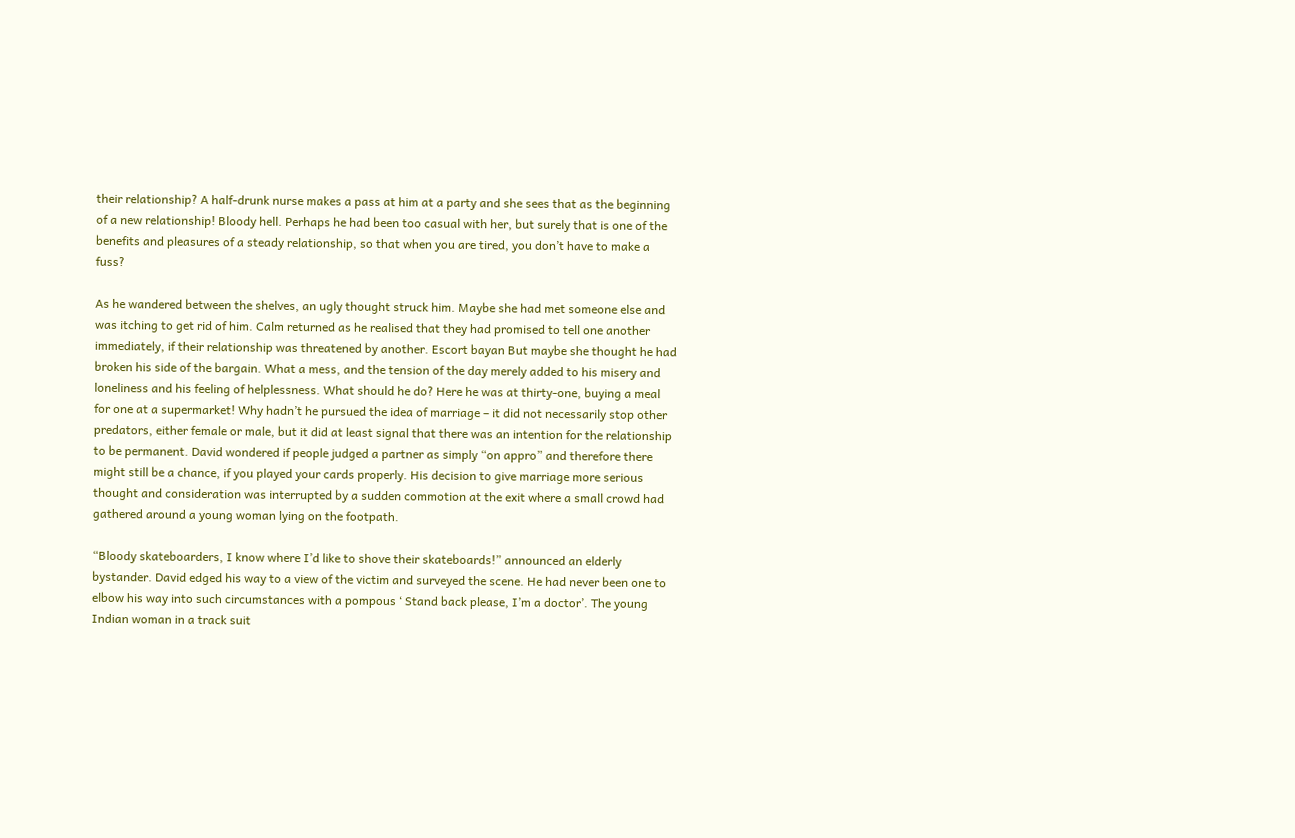their relationship? A half-drunk nurse makes a pass at him at a party and she sees that as the beginning of a new relationship! Bloody hell. Perhaps he had been too casual with her, but surely that is one of the benefits and pleasures of a steady relationship, so that when you are tired, you don’t have to make a fuss?

As he wandered between the shelves, an ugly thought struck him. Maybe she had met someone else and was itching to get rid of him. Calm returned as he realised that they had promised to tell one another immediately, if their relationship was threatened by another. Escort bayan But maybe she thought he had broken his side of the bargain. What a mess, and the tension of the day merely added to his misery and loneliness and his feeling of helplessness. What should he do? Here he was at thirty-one, buying a meal for one at a supermarket! Why hadn’t he pursued the idea of marriage – it did not necessarily stop other predators, either female or male, but it did at least signal that there was an intention for the relationship to be permanent. David wondered if people judged a partner as simply “on appro” and therefore there might still be a chance, if you played your cards properly. His decision to give marriage more serious thought and consideration was interrupted by a sudden commotion at the exit where a small crowd had gathered around a young woman lying on the footpath.

“Bloody skateboarders, I know where I’d like to shove their skateboards!” announced an elderly bystander. David edged his way to a view of the victim and surveyed the scene. He had never been one to elbow his way into such circumstances with a pompous ‘ Stand back please, I’m a doctor’. The young Indian woman in a track suit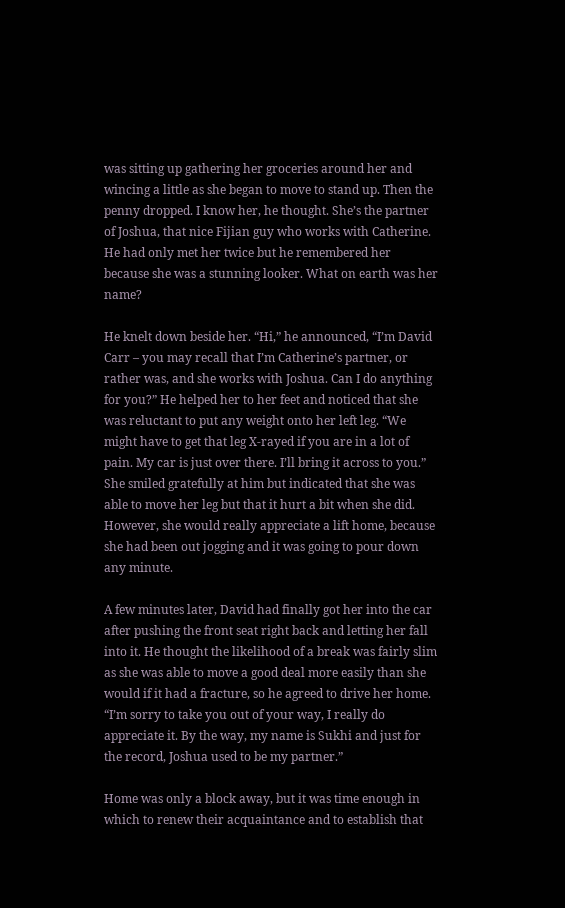was sitting up gathering her groceries around her and wincing a little as she began to move to stand up. Then the penny dropped. I know her, he thought. She’s the partner of Joshua, that nice Fijian guy who works with Catherine. He had only met her twice but he remembered her because she was a stunning looker. What on earth was her name?

He knelt down beside her. “Hi,” he announced, “I’m David Carr – you may recall that I’m Catherine’s partner, or rather was, and she works with Joshua. Can I do anything for you?” He helped her to her feet and noticed that she was reluctant to put any weight onto her left leg. “We might have to get that leg X-rayed if you are in a lot of pain. My car is just over there. I’ll bring it across to you.” She smiled gratefully at him but indicated that she was able to move her leg but that it hurt a bit when she did. However, she would really appreciate a lift home, because she had been out jogging and it was going to pour down any minute.

A few minutes later, David had finally got her into the car after pushing the front seat right back and letting her fall into it. He thought the likelihood of a break was fairly slim as she was able to move a good deal more easily than she would if it had a fracture, so he agreed to drive her home. “I’m sorry to take you out of your way, I really do appreciate it. By the way, my name is Sukhi and just for the record, Joshua used to be my partner.”

Home was only a block away, but it was time enough in which to renew their acquaintance and to establish that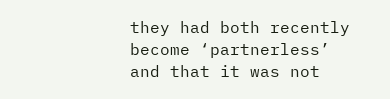they had both recently become ‘partnerless’ and that it was not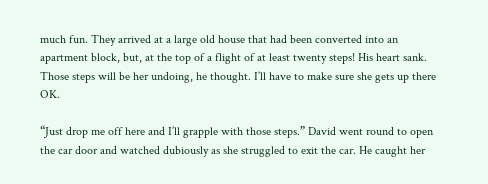much fun. They arrived at a large old house that had been converted into an apartment block, but, at the top of a flight of at least twenty steps! His heart sank. Those steps will be her undoing, he thought. I’ll have to make sure she gets up there OK.

“Just drop me off here and I’ll grapple with those steps.” David went round to open the car door and watched dubiously as she struggled to exit the car. He caught her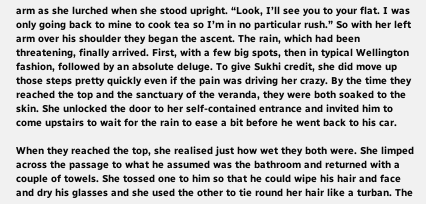arm as she lurched when she stood upright. “Look, I’ll see you to your flat. I was only going back to mine to cook tea so I’m in no particular rush.” So with her left arm over his shoulder they began the ascent. The rain, which had been threatening, finally arrived. First, with a few big spots, then in typical Wellington fashion, followed by an absolute deluge. To give Sukhi credit, she did move up those steps pretty quickly even if the pain was driving her crazy. By the time they reached the top and the sanctuary of the veranda, they were both soaked to the skin. She unlocked the door to her self-contained entrance and invited him to come upstairs to wait for the rain to ease a bit before he went back to his car.

When they reached the top, she realised just how wet they both were. She limped across the passage to what he assumed was the bathroom and returned with a couple of towels. She tossed one to him so that he could wipe his hair and face and dry his glasses and she used the other to tie round her hair like a turban. The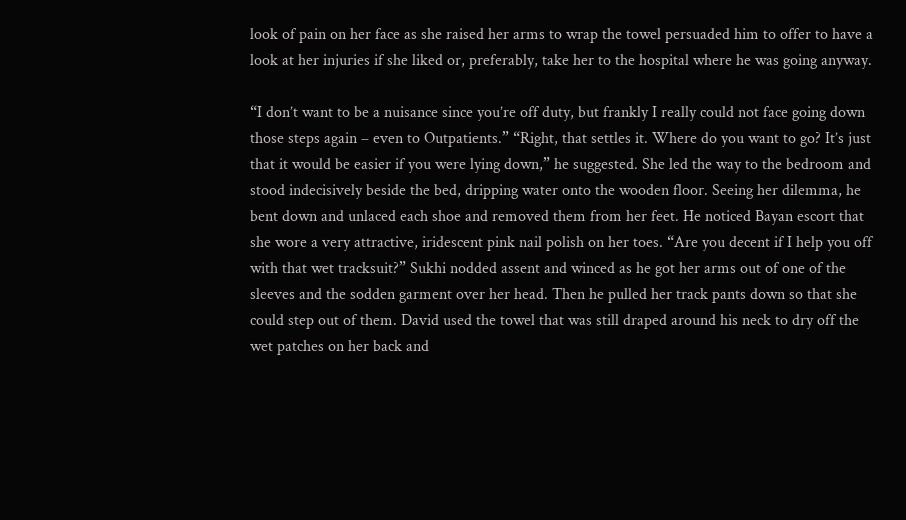look of pain on her face as she raised her arms to wrap the towel persuaded him to offer to have a look at her injuries if she liked or, preferably, take her to the hospital where he was going anyway.

“I don’t want to be a nuisance since you’re off duty, but frankly I really could not face going down those steps again – even to Outpatients.” “Right, that settles it. Where do you want to go? It’s just that it would be easier if you were lying down,” he suggested. She led the way to the bedroom and stood indecisively beside the bed, dripping water onto the wooden floor. Seeing her dilemma, he bent down and unlaced each shoe and removed them from her feet. He noticed Bayan escort that she wore a very attractive, iridescent pink nail polish on her toes. “Are you decent if I help you off with that wet tracksuit?” Sukhi nodded assent and winced as he got her arms out of one of the sleeves and the sodden garment over her head. Then he pulled her track pants down so that she could step out of them. David used the towel that was still draped around his neck to dry off the wet patches on her back and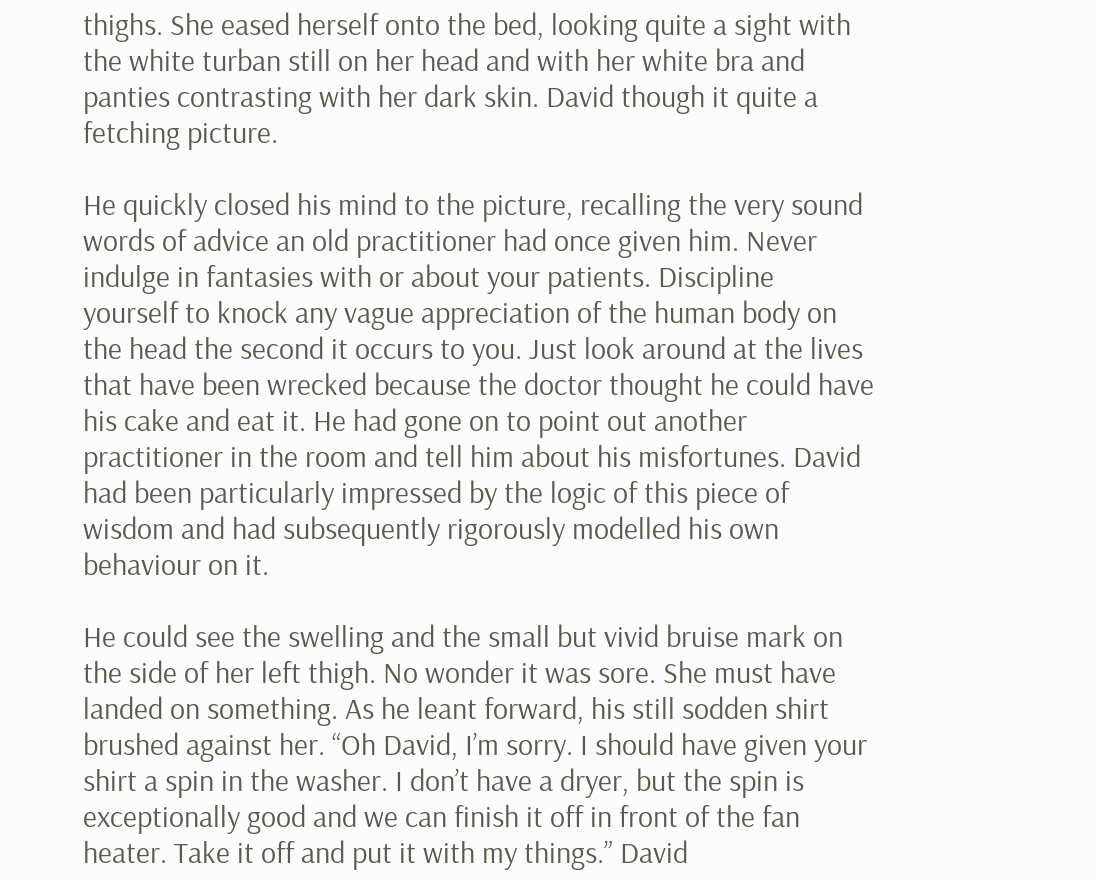thighs. She eased herself onto the bed, looking quite a sight with the white turban still on her head and with her white bra and panties contrasting with her dark skin. David though it quite a fetching picture.

He quickly closed his mind to the picture, recalling the very sound words of advice an old practitioner had once given him. Never indulge in fantasies with or about your patients. Discipline yourself to knock any vague appreciation of the human body on the head the second it occurs to you. Just look around at the lives that have been wrecked because the doctor thought he could have his cake and eat it. He had gone on to point out another practitioner in the room and tell him about his misfortunes. David had been particularly impressed by the logic of this piece of wisdom and had subsequently rigorously modelled his own behaviour on it.

He could see the swelling and the small but vivid bruise mark on the side of her left thigh. No wonder it was sore. She must have landed on something. As he leant forward, his still sodden shirt brushed against her. “Oh David, I’m sorry. I should have given your shirt a spin in the washer. I don’t have a dryer, but the spin is exceptionally good and we can finish it off in front of the fan heater. Take it off and put it with my things.” David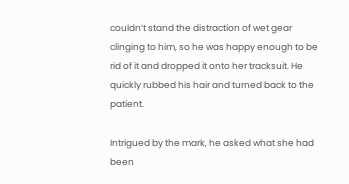couldn’t stand the distraction of wet gear clinging to him, so he was happy enough to be rid of it and dropped it onto her tracksuit. He quickly rubbed his hair and turned back to the patient.

Intrigued by the mark, he asked what she had been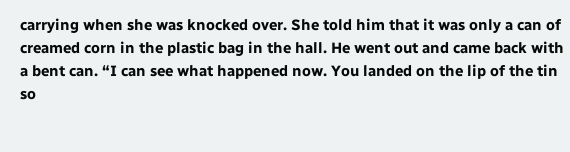carrying when she was knocked over. She told him that it was only a can of creamed corn in the plastic bag in the hall. He went out and came back with a bent can. “I can see what happened now. You landed on the lip of the tin so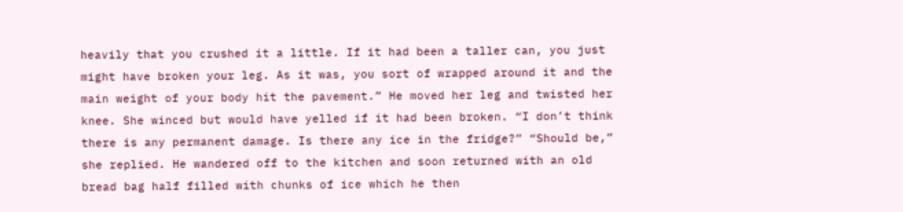heavily that you crushed it a little. If it had been a taller can, you just might have broken your leg. As it was, you sort of wrapped around it and the main weight of your body hit the pavement.” He moved her leg and twisted her knee. She winced but would have yelled if it had been broken. “I don’t think there is any permanent damage. Is there any ice in the fridge?” “Should be,” she replied. He wandered off to the kitchen and soon returned with an old bread bag half filled with chunks of ice which he then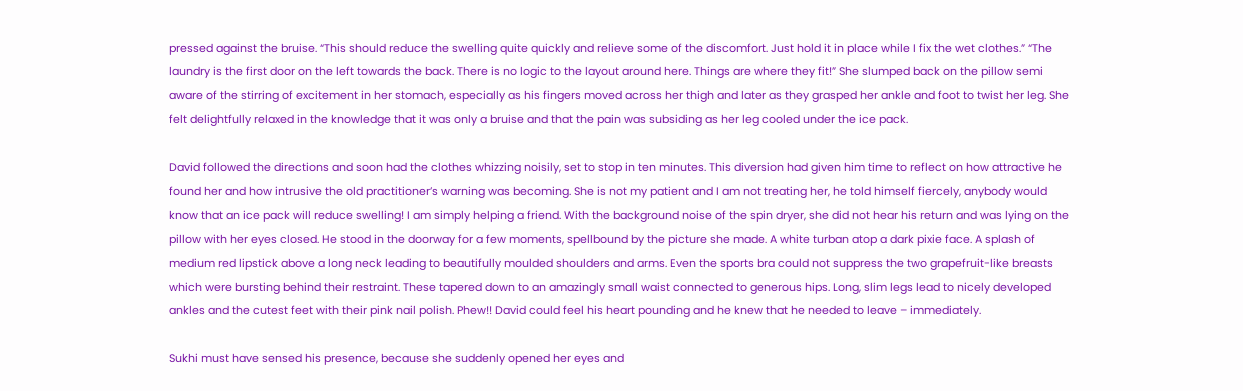pressed against the bruise. “This should reduce the swelling quite quickly and relieve some of the discomfort. Just hold it in place while I fix the wet clothes.” “The laundry is the first door on the left towards the back. There is no logic to the layout around here. Things are where they fit!” She slumped back on the pillow semi aware of the stirring of excitement in her stomach, especially as his fingers moved across her thigh and later as they grasped her ankle and foot to twist her leg. She felt delightfully relaxed in the knowledge that it was only a bruise and that the pain was subsiding as her leg cooled under the ice pack.

David followed the directions and soon had the clothes whizzing noisily, set to stop in ten minutes. This diversion had given him time to reflect on how attractive he found her and how intrusive the old practitioner’s warning was becoming. She is not my patient and I am not treating her, he told himself fiercely, anybody would know that an ice pack will reduce swelling! I am simply helping a friend. With the background noise of the spin dryer, she did not hear his return and was lying on the pillow with her eyes closed. He stood in the doorway for a few moments, spellbound by the picture she made. A white turban atop a dark pixie face. A splash of medium red lipstick above a long neck leading to beautifully moulded shoulders and arms. Even the sports bra could not suppress the two grapefruit-like breasts which were bursting behind their restraint. These tapered down to an amazingly small waist connected to generous hips. Long, slim legs lead to nicely developed ankles and the cutest feet with their pink nail polish. Phew!! David could feel his heart pounding and he knew that he needed to leave – immediately.

Sukhi must have sensed his presence, because she suddenly opened her eyes and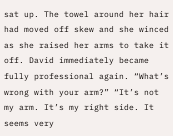sat up. The towel around her hair had moved off skew and she winced as she raised her arms to take it off. David immediately became fully professional again. “What’s wrong with your arm?” “It’s not my arm. It’s my right side. It seems very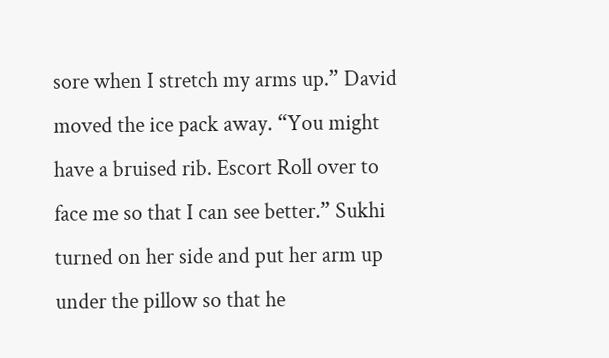sore when I stretch my arms up.” David moved the ice pack away. “You might have a bruised rib. Escort Roll over to face me so that I can see better.” Sukhi turned on her side and put her arm up under the pillow so that he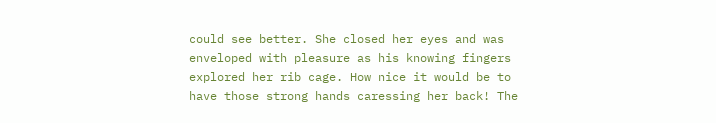could see better. She closed her eyes and was enveloped with pleasure as his knowing fingers explored her rib cage. How nice it would be to have those strong hands caressing her back! The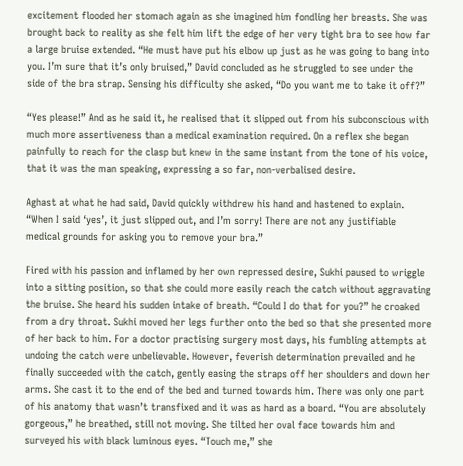excitement flooded her stomach again as she imagined him fondling her breasts. She was brought back to reality as she felt him lift the edge of her very tight bra to see how far a large bruise extended. “He must have put his elbow up just as he was going to bang into you. I’m sure that it’s only bruised,” David concluded as he struggled to see under the side of the bra strap. Sensing his difficulty she asked, “Do you want me to take it off?”

“Yes please!” And as he said it, he realised that it slipped out from his subconscious with much more assertiveness than a medical examination required. On a reflex she began painfully to reach for the clasp but knew in the same instant from the tone of his voice, that it was the man speaking, expressing a so far, non-verbalised desire.

Aghast at what he had said, David quickly withdrew his hand and hastened to explain. “When I said ‘yes’, it just slipped out, and I’m sorry! There are not any justifiable medical grounds for asking you to remove your bra.”

Fired with his passion and inflamed by her own repressed desire, Sukhi paused to wriggle into a sitting position, so that she could more easily reach the catch without aggravating the bruise. She heard his sudden intake of breath. “Could I do that for you?” he croaked from a dry throat. Sukhi moved her legs further onto the bed so that she presented more of her back to him. For a doctor practising surgery most days, his fumbling attempts at undoing the catch were unbelievable. However, feverish determination prevailed and he finally succeeded with the catch, gently easing the straps off her shoulders and down her arms. She cast it to the end of the bed and turned towards him. There was only one part of his anatomy that wasn’t transfixed and it was as hard as a board. “You are absolutely gorgeous,” he breathed, still not moving. She tilted her oval face towards him and surveyed his with black luminous eyes. “Touch me,” she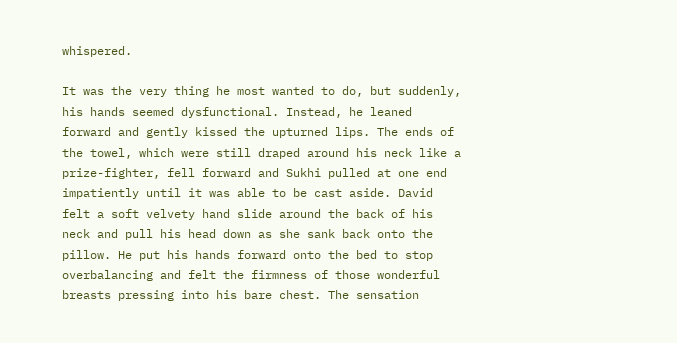whispered.

It was the very thing he most wanted to do, but suddenly, his hands seemed dysfunctional. Instead, he leaned forward and gently kissed the upturned lips. The ends of the towel, which were still draped around his neck like a prize-fighter, fell forward and Sukhi pulled at one end impatiently until it was able to be cast aside. David felt a soft velvety hand slide around the back of his neck and pull his head down as she sank back onto the pillow. He put his hands forward onto the bed to stop overbalancing and felt the firmness of those wonderful breasts pressing into his bare chest. The sensation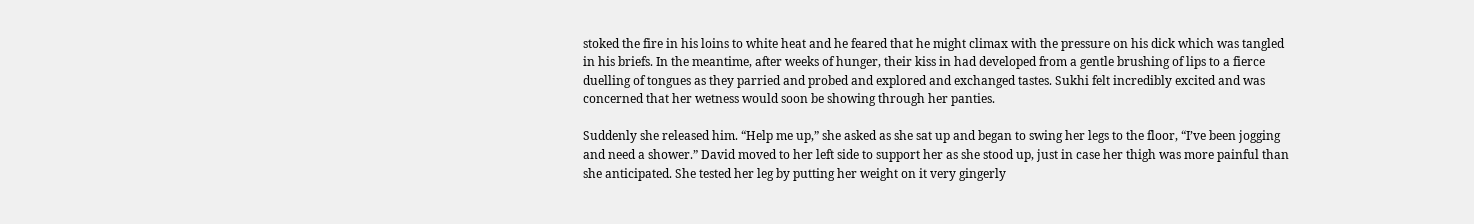stoked the fire in his loins to white heat and he feared that he might climax with the pressure on his dick which was tangled in his briefs. In the meantime, after weeks of hunger, their kiss in had developed from a gentle brushing of lips to a fierce duelling of tongues as they parried and probed and explored and exchanged tastes. Sukhi felt incredibly excited and was concerned that her wetness would soon be showing through her panties.

Suddenly she released him. “Help me up,” she asked as she sat up and began to swing her legs to the floor, “I’ve been jogging and need a shower.” David moved to her left side to support her as she stood up, just in case her thigh was more painful than she anticipated. She tested her leg by putting her weight on it very gingerly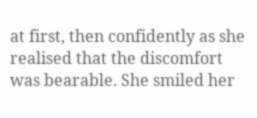at first, then confidently as she realised that the discomfort was bearable. She smiled her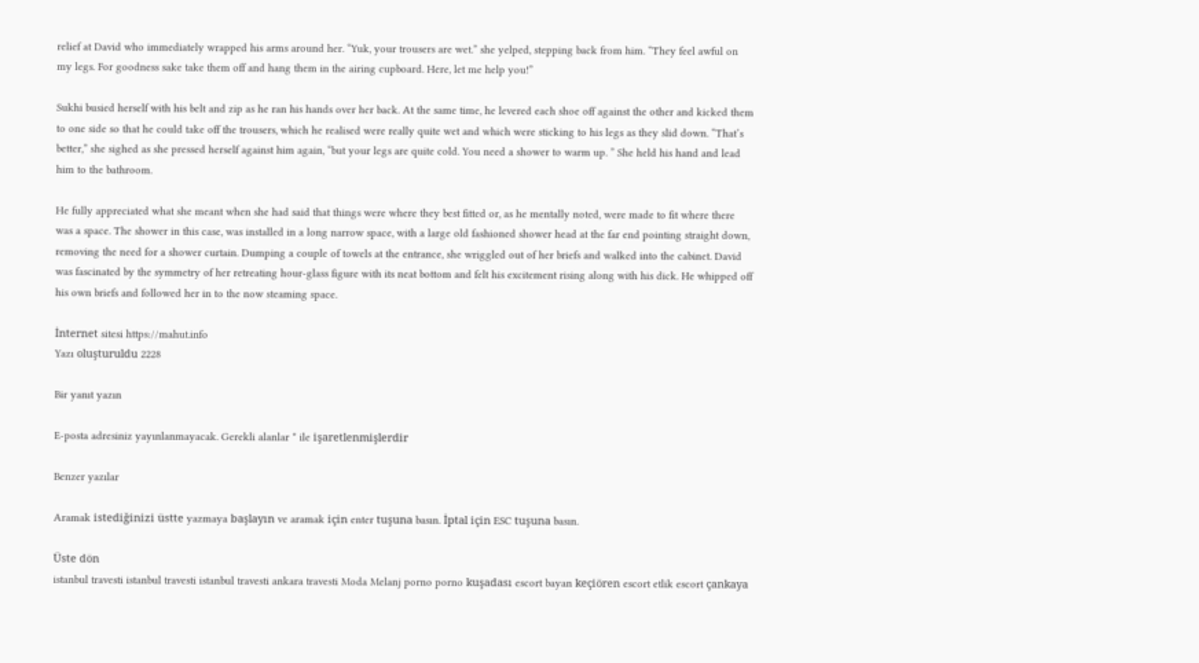relief at David who immediately wrapped his arms around her. “Yuk, your trousers are wet.” she yelped, stepping back from him. “They feel awful on my legs. For goodness sake take them off and hang them in the airing cupboard. Here, let me help you!”

Sukhi busied herself with his belt and zip as he ran his hands over her back. At the same time, he levered each shoe off against the other and kicked them to one side so that he could take off the trousers, which he realised were really quite wet and which were sticking to his legs as they slid down. “That’s better,” she sighed as she pressed herself against him again, “but your legs are quite cold. You need a shower to warm up. ” She held his hand and lead him to the bathroom.

He fully appreciated what she meant when she had said that things were where they best fitted or, as he mentally noted, were made to fit where there was a space. The shower in this case, was installed in a long narrow space, with a large old fashioned shower head at the far end pointing straight down, removing the need for a shower curtain. Dumping a couple of towels at the entrance, she wriggled out of her briefs and walked into the cabinet. David was fascinated by the symmetry of her retreating hour-glass figure with its neat bottom and felt his excitement rising along with his dick. He whipped off his own briefs and followed her in to the now steaming space.

İnternet sitesi https://mahut.info
Yazı oluşturuldu 2228

Bir yanıt yazın

E-posta adresiniz yayınlanmayacak. Gerekli alanlar * ile işaretlenmişlerdir

Benzer yazılar

Aramak istediğinizi üstte yazmaya başlayın ve aramak için enter tuşuna basın. İptal için ESC tuşuna basın.

Üste dön
istanbul travesti istanbul travesti istanbul travesti ankara travesti Moda Melanj porno porno kuşadası escort bayan keçiören escort etlik escort çankaya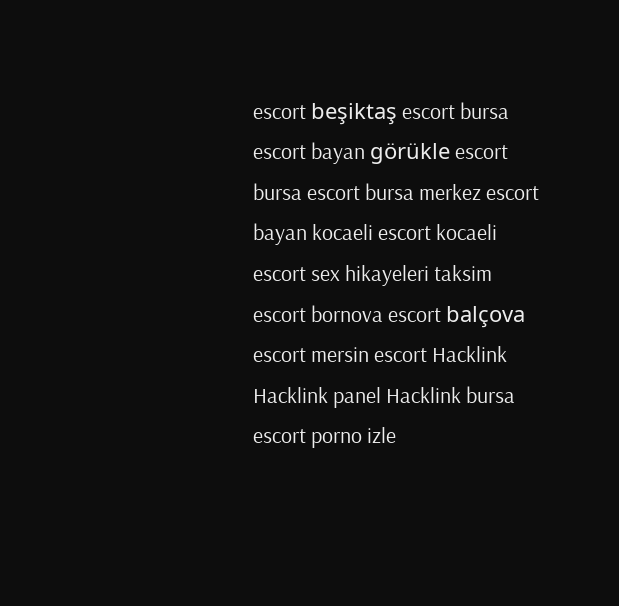escort beşiktaş escort bursa escort bayan görükle escort bursa escort bursa merkez escort bayan kocaeli escort kocaeli escort sex hikayeleri taksim escort bornova escort balçova escort mersin escort Hacklink Hacklink panel Hacklink bursa escort porno izle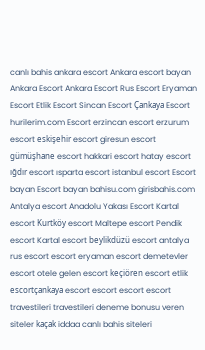canlı bahis ankara escort Ankara escort bayan Ankara Escort Ankara Escort Rus Escort Eryaman Escort Etlik Escort Sincan Escort Çankaya Escort hurilerim.com Escort erzincan escort erzurum escort eskişehir escort giresun escort gümüşhane escort hakkari escort hatay escort ığdır escort ısparta escort istanbul escort Escort bayan Escort bayan bahisu.com girisbahis.com Antalya escort Anadolu Yakası Escort Kartal escort Kurtköy escort Maltepe escort Pendik escort Kartal escort beylikdüzü escort antalya rus escort escort eryaman escort demetevler escort otele gelen escort keçiören escort etlik escortçankaya escort escort escort escort travestileri travestileri deneme bonusu veren siteler kaçak iddaa canlı bahis siteleri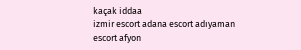kaçak iddaa
izmir escort adana escort adıyaman escort afyon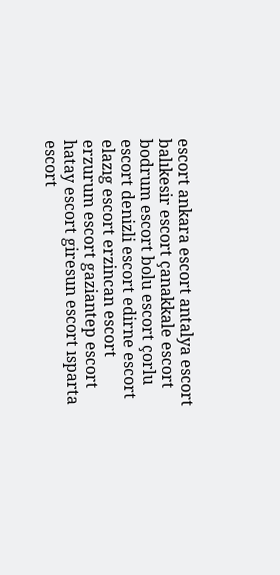escort ankara escort antalya escort balıkesir escort çanakkale escort bodrum escort bolu escort çorlu escort denizli escort edirne escort elazıg escort erzincan escort erzurum escort gaziantep escort hatay escort giresun escort ısparta escort